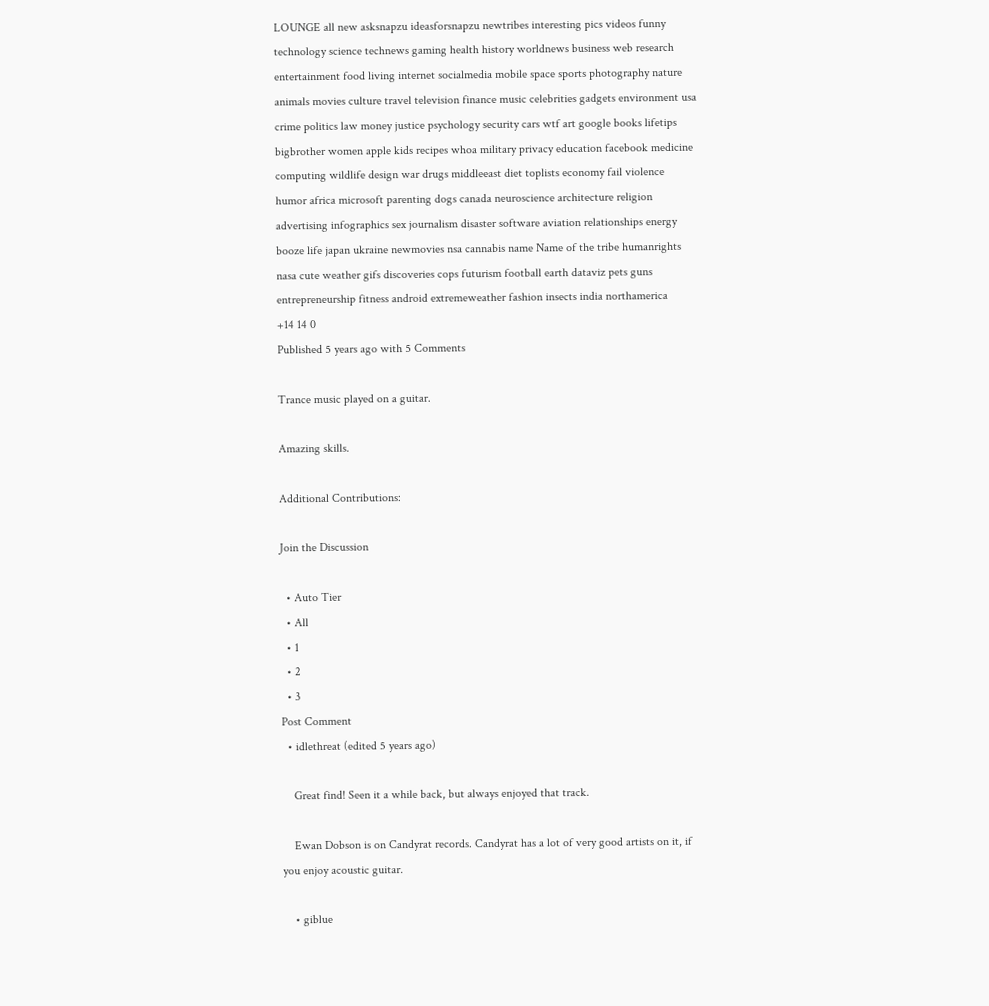LOUNGE all new asksnapzu ideasforsnapzu newtribes interesting pics videos funny technology science technews gaming health history worldnews business web research entertainment food living internet socialmedia mobile space sports photography nature animals movies culture travel television finance music celebrities gadgets environment usa crime politics law money justice psychology security cars wtf art google books lifetips bigbrother women apple kids recipes whoa military privacy education facebook medicine computing wildlife design war drugs middleeast diet toplists economy fail violence humor africa microsoft parenting dogs canada neuroscience architecture religion advertising infographics sex journalism disaster software aviation relationships energy booze life japan ukraine newmovies nsa cannabis name Name of the tribe humanrights nasa cute weather gifs discoveries cops futurism football earth dataviz pets guns entrepreneurship fitness android extremeweather fashion insects india northamerica
+14 14 0
Published 5 years ago with 5 Comments

Trance music played on a guitar.

Amazing skills.

Additional Contributions:

Join the Discussion

  • Auto Tier
  • All
  • 1
  • 2
  • 3
Post Comment
  • idlethreat (edited 5 years ago)

    Great find! Seen it a while back, but always enjoyed that track.

    Ewan Dobson is on Candyrat records. Candyrat has a lot of very good artists on it, if you enjoy acoustic guitar.

    • giblue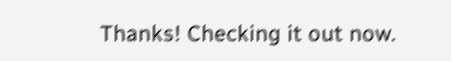Thanks! Checking it out now.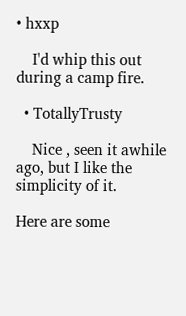• hxxp

    I'd whip this out during a camp fire.

  • TotallyTrusty

    Nice , seen it awhile ago, but I like the simplicity of it.

Here are some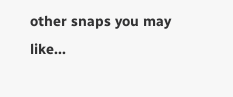other snaps you may like...